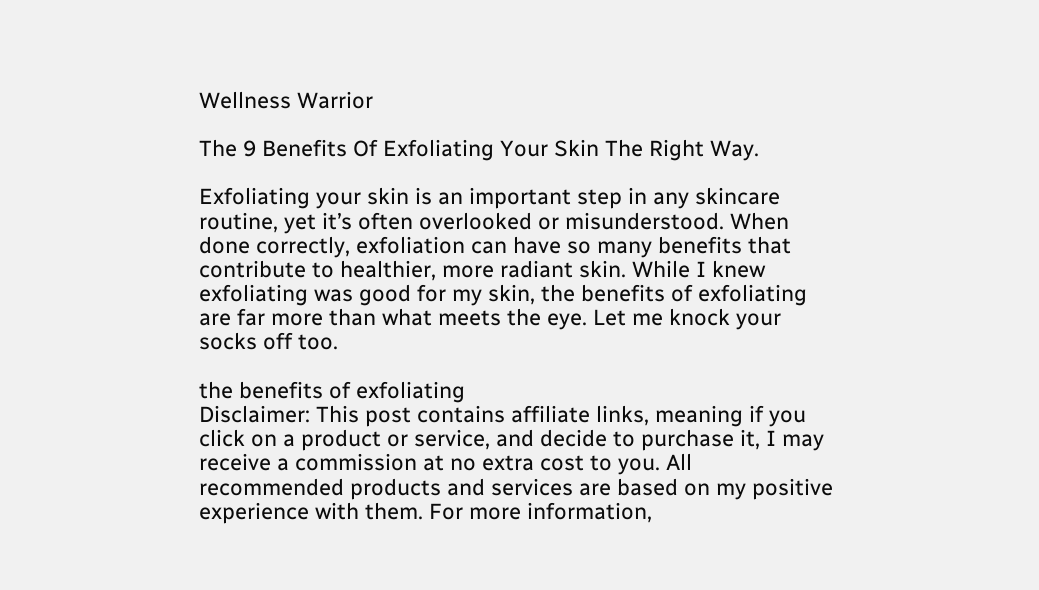Wellness Warrior

The 9 Benefits Of Exfoliating Your Skin The Right Way.

Exfoliating your skin is an important step in any skincare routine, yet it’s often overlooked or misunderstood. When done correctly, exfoliation can have so many benefits that contribute to healthier, more radiant skin. While I knew exfoliating was good for my skin, the benefits of exfoliating are far more than what meets the eye. Let me knock your socks off too.

the benefits of exfoliating
Disclaimer: This post contains affiliate links, meaning if you click on a product or service, and decide to purchase it, I may receive a commission at no extra cost to you. All recommended products and services are based on my positive experience with them. For more information,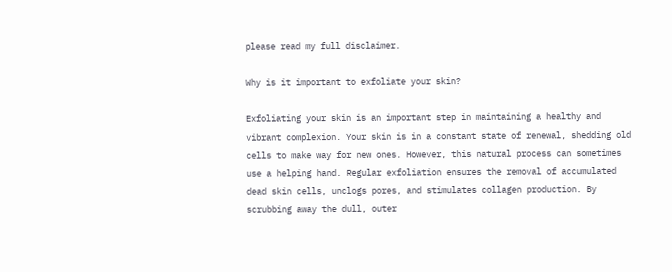please read my full disclaimer.

Why is it important to exfoliate your skin?

Exfoliating your skin is an important step in maintaining a healthy and vibrant complexion. Your skin is in a constant state of renewal, shedding old cells to make way for new ones. However, this natural process can sometimes use a helping hand. Regular exfoliation ensures the removal of accumulated dead skin cells, unclogs pores, and stimulates collagen production. By scrubbing away the dull, outer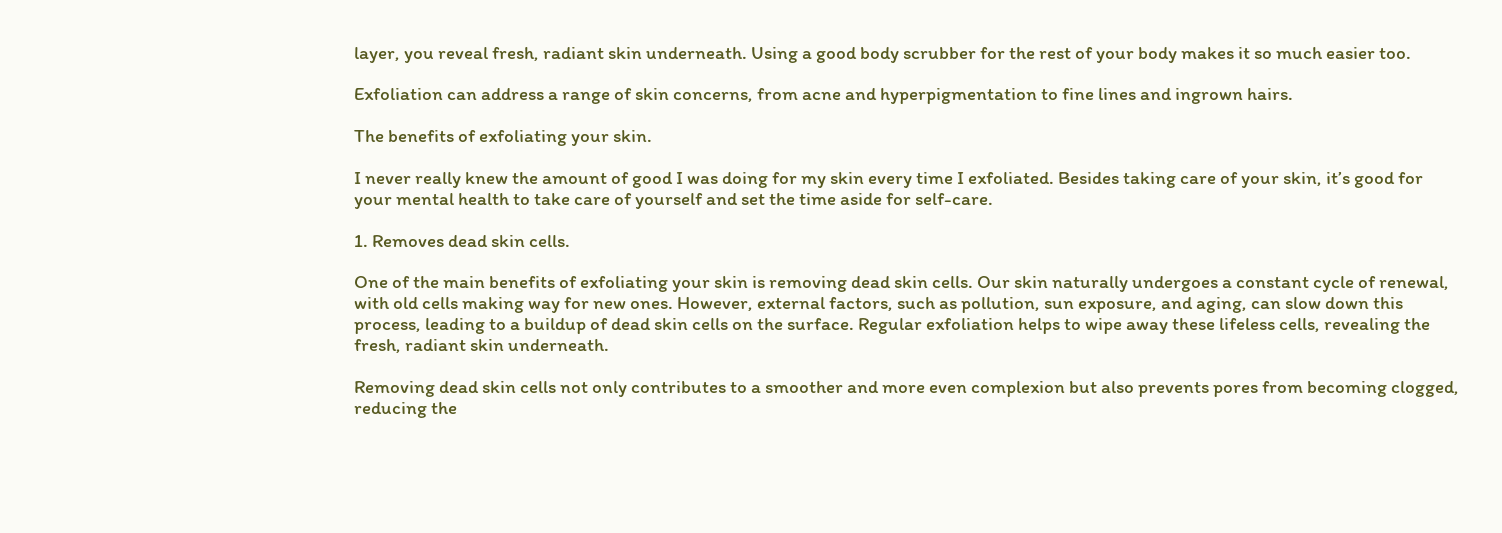layer, you reveal fresh, radiant skin underneath. Using a good body scrubber for the rest of your body makes it so much easier too.

Exfoliation can address a range of skin concerns, from acne and hyperpigmentation to fine lines and ingrown hairs.

The benefits of exfoliating your skin.

I never really knew the amount of good I was doing for my skin every time I exfoliated. Besides taking care of your skin, it’s good for your mental health to take care of yourself and set the time aside for self-care.

1. Removes dead skin cells.

One of the main benefits of exfoliating your skin is removing dead skin cells. Our skin naturally undergoes a constant cycle of renewal, with old cells making way for new ones. However, external factors, such as pollution, sun exposure, and aging, can slow down this process, leading to a buildup of dead skin cells on the surface. Regular exfoliation helps to wipe away these lifeless cells, revealing the fresh, radiant skin underneath.

Removing dead skin cells not only contributes to a smoother and more even complexion but also prevents pores from becoming clogged, reducing the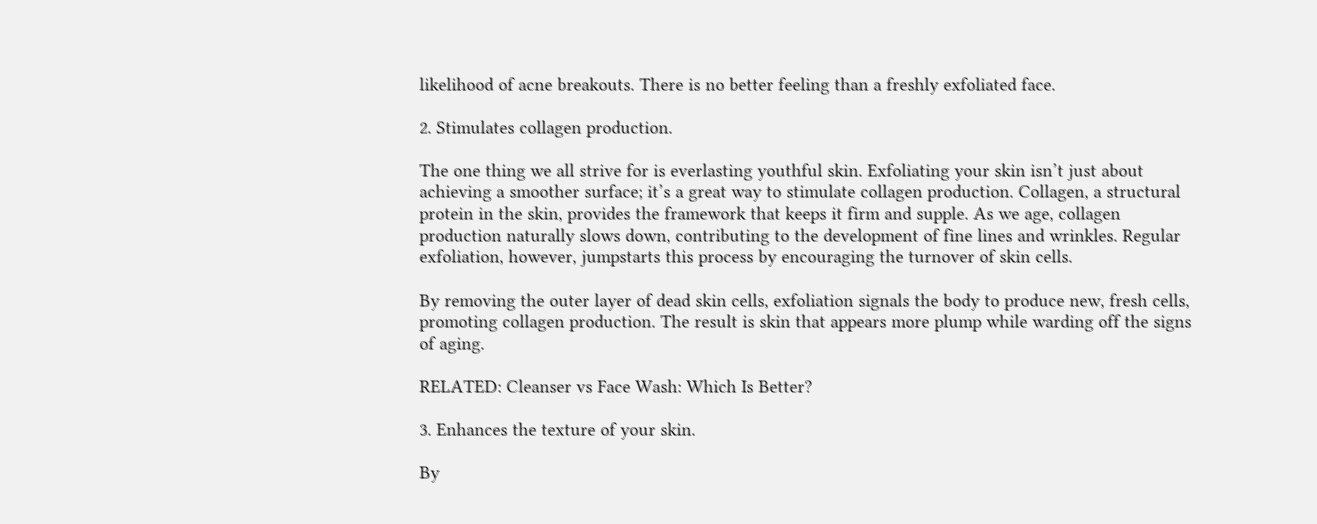likelihood of acne breakouts. There is no better feeling than a freshly exfoliated face.

2. Stimulates collagen production.

The one thing we all strive for is everlasting youthful skin. Exfoliating your skin isn’t just about achieving a smoother surface; it’s a great way to stimulate collagen production. Collagen, a structural protein in the skin, provides the framework that keeps it firm and supple. As we age, collagen production naturally slows down, contributing to the development of fine lines and wrinkles. Regular exfoliation, however, jumpstarts this process by encouraging the turnover of skin cells.

By removing the outer layer of dead skin cells, exfoliation signals the body to produce new, fresh cells, promoting collagen production. The result is skin that appears more plump while warding off the signs of aging.

RELATED: Cleanser vs Face Wash: Which Is Better?

3. Enhances the texture of your skin.

By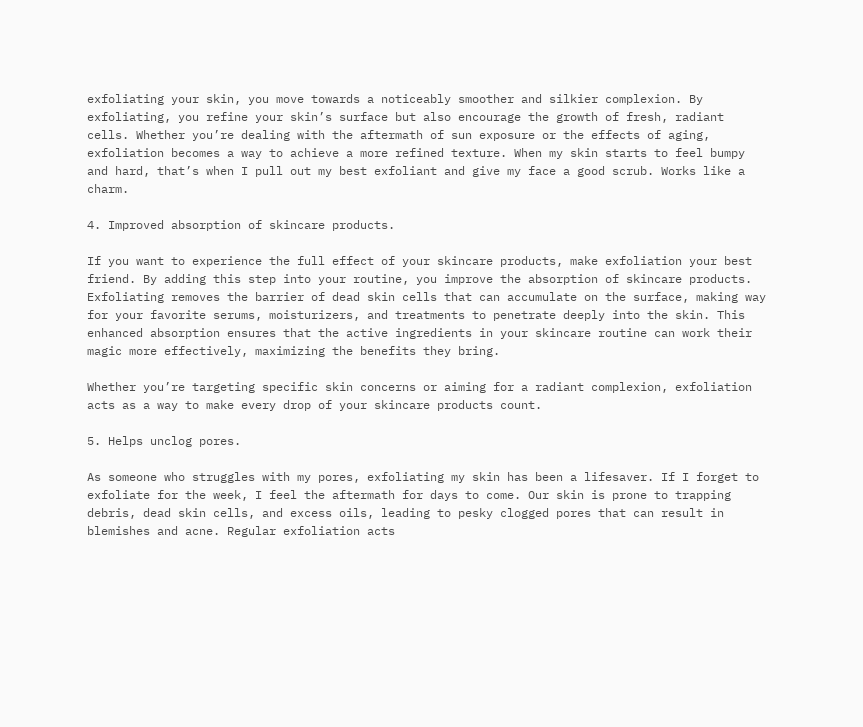exfoliating your skin, you move towards a noticeably smoother and silkier complexion. By exfoliating, you refine your skin’s surface but also encourage the growth of fresh, radiant cells. Whether you’re dealing with the aftermath of sun exposure or the effects of aging, exfoliation becomes a way to achieve a more refined texture. When my skin starts to feel bumpy and hard, that’s when I pull out my best exfoliant and give my face a good scrub. Works like a charm.

4. Improved absorption of skincare products.

If you want to experience the full effect of your skincare products, make exfoliation your best friend. By adding this step into your routine, you improve the absorption of skincare products. Exfoliating removes the barrier of dead skin cells that can accumulate on the surface, making way for your favorite serums, moisturizers, and treatments to penetrate deeply into the skin. This enhanced absorption ensures that the active ingredients in your skincare routine can work their magic more effectively, maximizing the benefits they bring.

Whether you’re targeting specific skin concerns or aiming for a radiant complexion, exfoliation acts as a way to make every drop of your skincare products count.

5. Helps unclog pores.

As someone who struggles with my pores, exfoliating my skin has been a lifesaver. If I forget to exfoliate for the week, I feel the aftermath for days to come. Our skin is prone to trapping debris, dead skin cells, and excess oils, leading to pesky clogged pores that can result in blemishes and acne. Regular exfoliation acts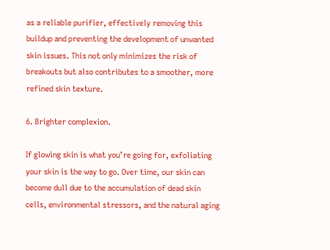as a reliable purifier, effectively removing this buildup and preventing the development of unwanted skin issues. This not only minimizes the risk of breakouts but also contributes to a smoother, more refined skin texture.

6. Brighter complexion.

If glowing skin is what you’re going for, exfoliating your skin is the way to go. Over time, our skin can become dull due to the accumulation of dead skin cells, environmental stressors, and the natural aging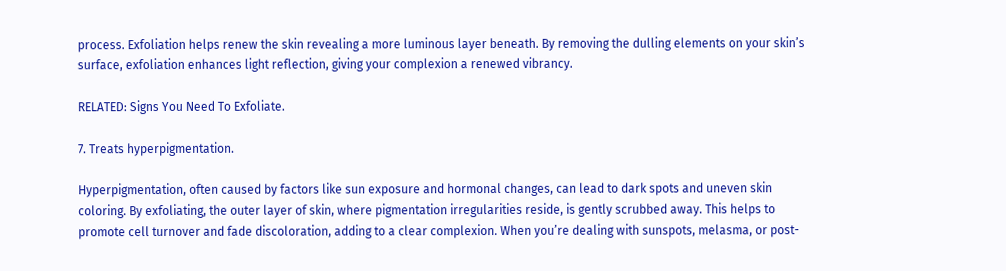process. Exfoliation helps renew the skin revealing a more luminous layer beneath. By removing the dulling elements on your skin’s surface, exfoliation enhances light reflection, giving your complexion a renewed vibrancy.

RELATED: Signs You Need To Exfoliate.

7. Treats hyperpigmentation.

Hyperpigmentation, often caused by factors like sun exposure and hormonal changes, can lead to dark spots and uneven skin coloring. By exfoliating, the outer layer of skin, where pigmentation irregularities reside, is gently scrubbed away. This helps to promote cell turnover and fade discoloration, adding to a clear complexion. When you’re dealing with sunspots, melasma, or post-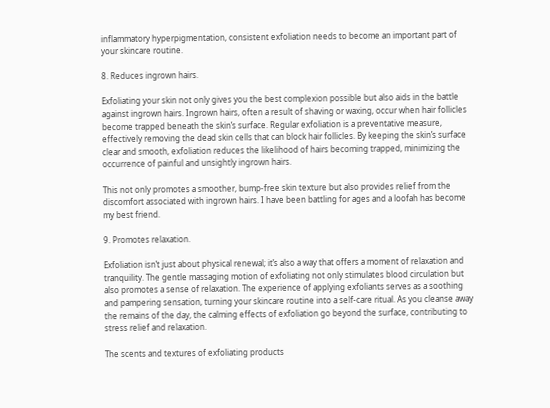inflammatory hyperpigmentation, consistent exfoliation needs to become an important part of your skincare routine.

8. Reduces ingrown hairs.

Exfoliating your skin not only gives you the best complexion possible but also aids in the battle against ingrown hairs. Ingrown hairs, often a result of shaving or waxing, occur when hair follicles become trapped beneath the skin’s surface. Regular exfoliation is a preventative measure, effectively removing the dead skin cells that can block hair follicles. By keeping the skin’s surface clear and smooth, exfoliation reduces the likelihood of hairs becoming trapped, minimizing the occurrence of painful and unsightly ingrown hairs.

This not only promotes a smoother, bump-free skin texture but also provides relief from the discomfort associated with ingrown hairs. I have been battling for ages and a loofah has become my best friend.

9. Promotes relaxation.

Exfoliation isn’t just about physical renewal; it’s also a way that offers a moment of relaxation and tranquility. The gentle massaging motion of exfoliating not only stimulates blood circulation but also promotes a sense of relaxation. The experience of applying exfoliants serves as a soothing and pampering sensation, turning your skincare routine into a self-care ritual. As you cleanse away the remains of the day, the calming effects of exfoliation go beyond the surface, contributing to stress relief and relaxation.

The scents and textures of exfoliating products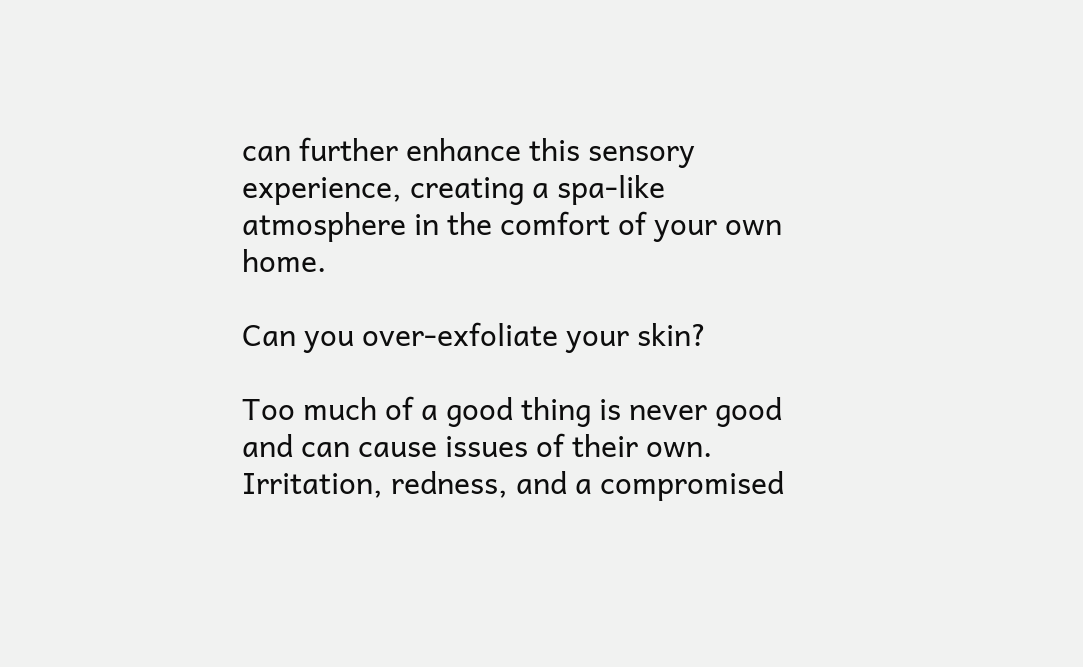can further enhance this sensory experience, creating a spa-like atmosphere in the comfort of your own home.

Can you over-exfoliate your skin?

Too much of a good thing is never good and can cause issues of their own. Irritation, redness, and a compromised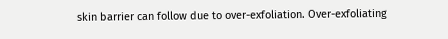skin barrier can follow due to over-exfoliation. Over-exfoliating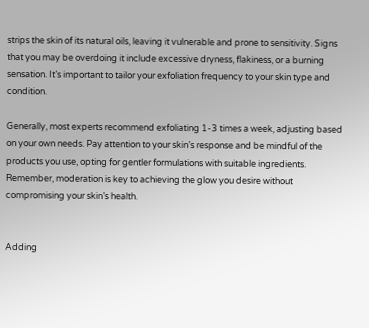strips the skin of its natural oils, leaving it vulnerable and prone to sensitivity. Signs that you may be overdoing it include excessive dryness, flakiness, or a burning sensation. It’s important to tailor your exfoliation frequency to your skin type and condition.

Generally, most experts recommend exfoliating 1-3 times a week, adjusting based on your own needs. Pay attention to your skin’s response and be mindful of the products you use, opting for gentler formulations with suitable ingredients. Remember, moderation is key to achieving the glow you desire without compromising your skin’s health.


Adding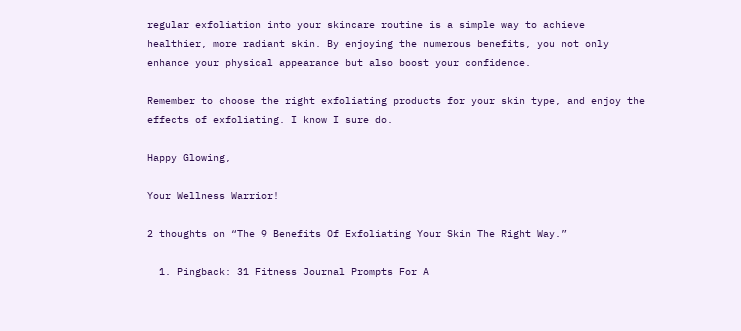regular exfoliation into your skincare routine is a simple way to achieve healthier, more radiant skin. By enjoying the numerous benefits, you not only enhance your physical appearance but also boost your confidence.

Remember to choose the right exfoliating products for your skin type, and enjoy the effects of exfoliating. I know I sure do.

Happy Glowing,

Your Wellness Warrior!

2 thoughts on “The 9 Benefits Of Exfoliating Your Skin The Right Way.”

  1. Pingback: 31 Fitness Journal Prompts For A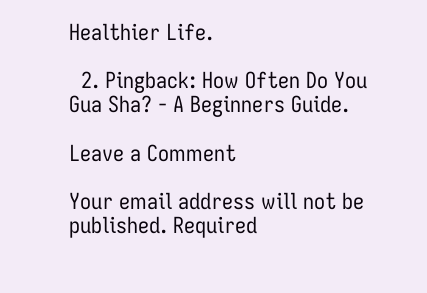Healthier Life.

  2. Pingback: How Often Do You Gua Sha? - A Beginners Guide.

Leave a Comment

Your email address will not be published. Required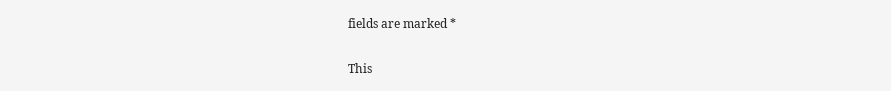fields are marked *

This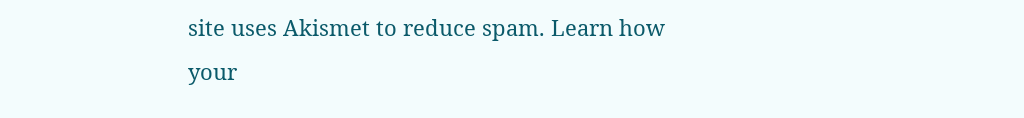site uses Akismet to reduce spam. Learn how your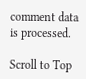comment data is processed.

Scroll to Top